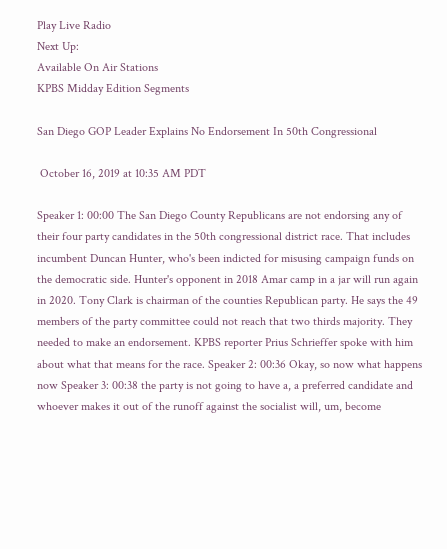Play Live Radio
Next Up:
Available On Air Stations
KPBS Midday Edition Segments

San Diego GOP Leader Explains No Endorsement In 50th Congressional

 October 16, 2019 at 10:35 AM PDT

Speaker 1: 00:00 The San Diego County Republicans are not endorsing any of their four party candidates in the 50th congressional district race. That includes incumbent Duncan Hunter, who's been indicted for misusing campaign funds on the democratic side. Hunter's opponent in 2018 Amar camp in a jar will run again in 2020. Tony Clark is chairman of the counties Republican party. He says the 49 members of the party committee could not reach that two thirds majority. They needed to make an endorsement. KPBS reporter Prius Schrieffer spoke with him about what that means for the race. Speaker 2: 00:36 Okay, so now what happens now Speaker 3: 00:38 the party is not going to have a, a preferred candidate and whoever makes it out of the runoff against the socialist will, um, become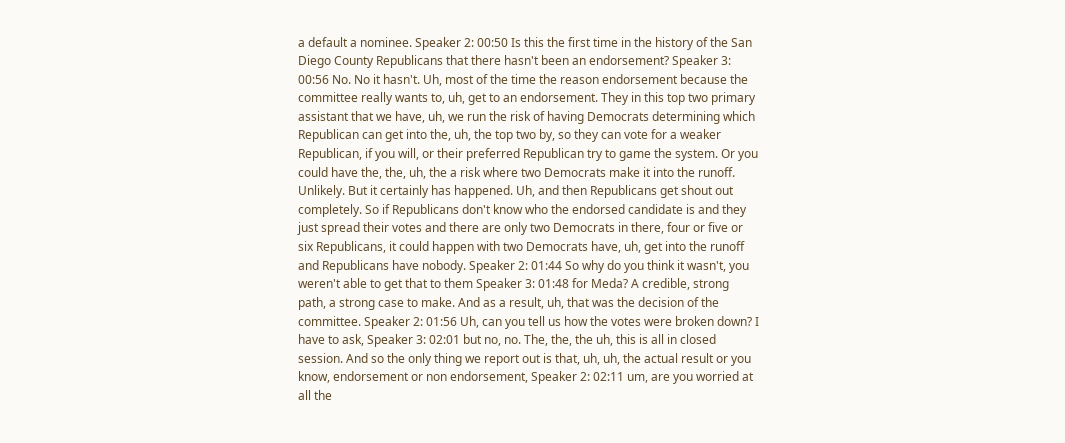a default a nominee. Speaker 2: 00:50 Is this the first time in the history of the San Diego County Republicans that there hasn't been an endorsement? Speaker 3: 00:56 No. No it hasn't. Uh, most of the time the reason endorsement because the committee really wants to, uh, get to an endorsement. They in this top two primary assistant that we have, uh, we run the risk of having Democrats determining which Republican can get into the, uh, the top two by, so they can vote for a weaker Republican, if you will, or their preferred Republican try to game the system. Or you could have the, the, uh, the a risk where two Democrats make it into the runoff. Unlikely. But it certainly has happened. Uh, and then Republicans get shout out completely. So if Republicans don't know who the endorsed candidate is and they just spread their votes and there are only two Democrats in there, four or five or six Republicans, it could happen with two Democrats have, uh, get into the runoff and Republicans have nobody. Speaker 2: 01:44 So why do you think it wasn't, you weren't able to get that to them Speaker 3: 01:48 for Meda? A credible, strong path, a strong case to make. And as a result, uh, that was the decision of the committee. Speaker 2: 01:56 Uh, can you tell us how the votes were broken down? I have to ask, Speaker 3: 02:01 but no, no. The, the, the uh, this is all in closed session. And so the only thing we report out is that, uh, uh, the actual result or you know, endorsement or non endorsement, Speaker 2: 02:11 um, are you worried at all the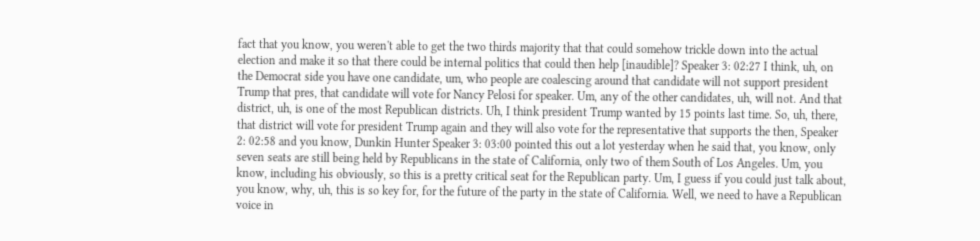fact that you know, you weren't able to get the two thirds majority that that could somehow trickle down into the actual election and make it so that there could be internal politics that could then help [inaudible]? Speaker 3: 02:27 I think, uh, on the Democrat side you have one candidate, um, who people are coalescing around that candidate will not support president Trump that pres, that candidate will vote for Nancy Pelosi for speaker. Um, any of the other candidates, uh, will not. And that district, uh, is one of the most Republican districts. Uh, I think president Trump wanted by 15 points last time. So, uh, there, that district will vote for president Trump again and they will also vote for the representative that supports the then, Speaker 2: 02:58 and you know, Dunkin Hunter Speaker 3: 03:00 pointed this out a lot yesterday when he said that, you know, only seven seats are still being held by Republicans in the state of California, only two of them South of Los Angeles. Um, you know, including his obviously, so this is a pretty critical seat for the Republican party. Um, I guess if you could just talk about, you know, why, uh, this is so key for, for the future of the party in the state of California. Well, we need to have a Republican voice in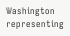Washington representing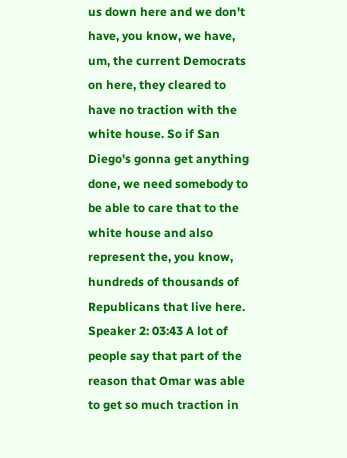us down here and we don't have, you know, we have, um, the current Democrats on here, they cleared to have no traction with the white house. So if San Diego's gonna get anything done, we need somebody to be able to care that to the white house and also represent the, you know, hundreds of thousands of Republicans that live here. Speaker 2: 03:43 A lot of people say that part of the reason that Omar was able to get so much traction in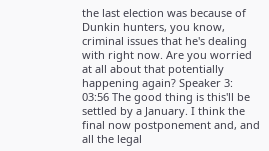the last election was because of Dunkin hunters, you know, criminal issues that he's dealing with right now. Are you worried at all about that potentially happening again? Speaker 3: 03:56 The good thing is this'll be settled by a January. I think the final now postponement and, and all the legal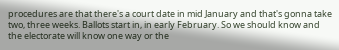procedures are that there's a court date in mid January and that's gonna take two, three weeks. Ballots start in, in early February. So we should know and the electorate will know one way or the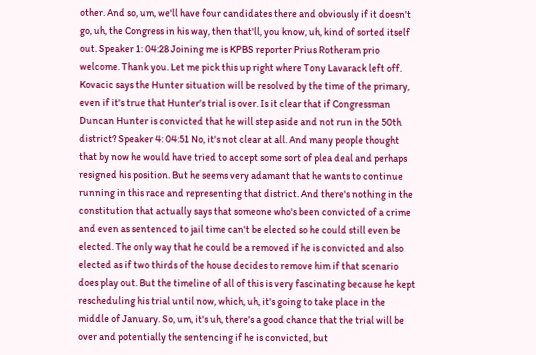other. And so, um, we'll have four candidates there and obviously if it doesn't go, uh, the Congress in his way, then that'll, you know, uh, kind of sorted itself out. Speaker 1: 04:28 Joining me is KPBS reporter Prius Rotheram prio welcome. Thank you. Let me pick this up right where Tony Lavarack left off. Kovacic says the Hunter situation will be resolved by the time of the primary, even if it's true that Hunter's trial is over. Is it clear that if Congressman Duncan Hunter is convicted that he will step aside and not run in the 50th district? Speaker 4: 04:51 No, it's not clear at all. And many people thought that by now he would have tried to accept some sort of plea deal and perhaps resigned his position. But he seems very adamant that he wants to continue running in this race and representing that district. And there's nothing in the constitution that actually says that someone who's been convicted of a crime and even as sentenced to jail time can't be elected so he could still even be elected. The only way that he could be a removed if he is convicted and also elected as if two thirds of the house decides to remove him if that scenario does play out. But the timeline of all of this is very fascinating because he kept rescheduling his trial until now, which, uh, it's going to take place in the middle of January. So, um, it's uh, there's a good chance that the trial will be over and potentially the sentencing if he is convicted, but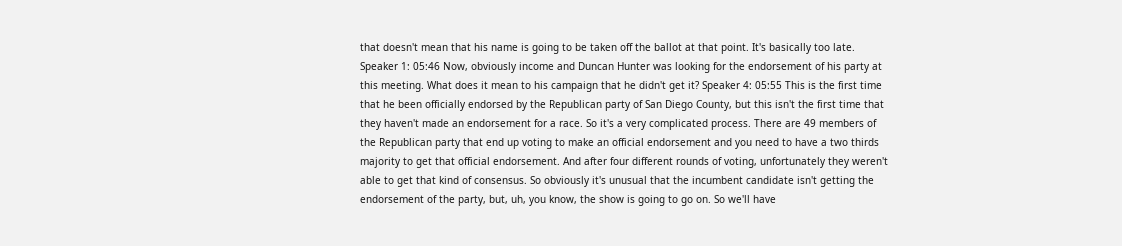that doesn't mean that his name is going to be taken off the ballot at that point. It's basically too late. Speaker 1: 05:46 Now, obviously income and Duncan Hunter was looking for the endorsement of his party at this meeting. What does it mean to his campaign that he didn't get it? Speaker 4: 05:55 This is the first time that he been officially endorsed by the Republican party of San Diego County, but this isn't the first time that they haven't made an endorsement for a race. So it's a very complicated process. There are 49 members of the Republican party that end up voting to make an official endorsement and you need to have a two thirds majority to get that official endorsement. And after four different rounds of voting, unfortunately they weren't able to get that kind of consensus. So obviously it's unusual that the incumbent candidate isn't getting the endorsement of the party, but, uh, you know, the show is going to go on. So we'll have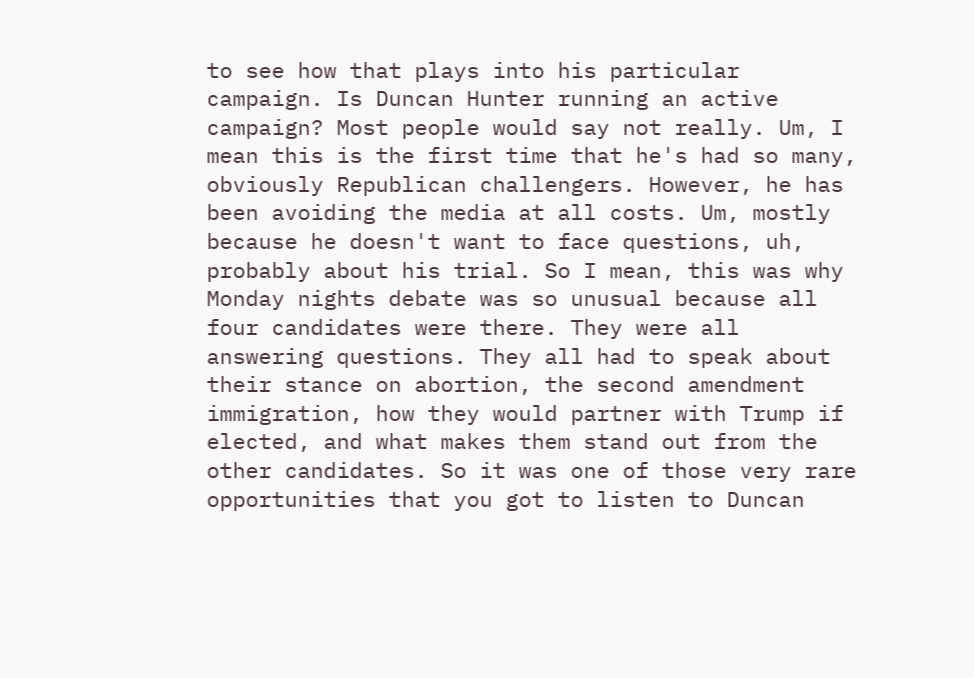to see how that plays into his particular campaign. Is Duncan Hunter running an active campaign? Most people would say not really. Um, I mean this is the first time that he's had so many, obviously Republican challengers. However, he has been avoiding the media at all costs. Um, mostly because he doesn't want to face questions, uh, probably about his trial. So I mean, this was why Monday nights debate was so unusual because all four candidates were there. They were all answering questions. They all had to speak about their stance on abortion, the second amendment immigration, how they would partner with Trump if elected, and what makes them stand out from the other candidates. So it was one of those very rare opportunities that you got to listen to Duncan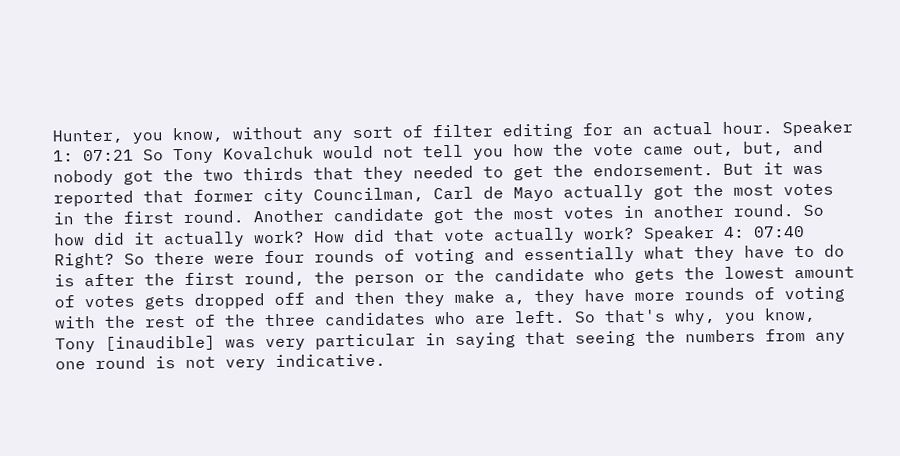Hunter, you know, without any sort of filter editing for an actual hour. Speaker 1: 07:21 So Tony Kovalchuk would not tell you how the vote came out, but, and nobody got the two thirds that they needed to get the endorsement. But it was reported that former city Councilman, Carl de Mayo actually got the most votes in the first round. Another candidate got the most votes in another round. So how did it actually work? How did that vote actually work? Speaker 4: 07:40 Right? So there were four rounds of voting and essentially what they have to do is after the first round, the person or the candidate who gets the lowest amount of votes gets dropped off and then they make a, they have more rounds of voting with the rest of the three candidates who are left. So that's why, you know, Tony [inaudible] was very particular in saying that seeing the numbers from any one round is not very indicative.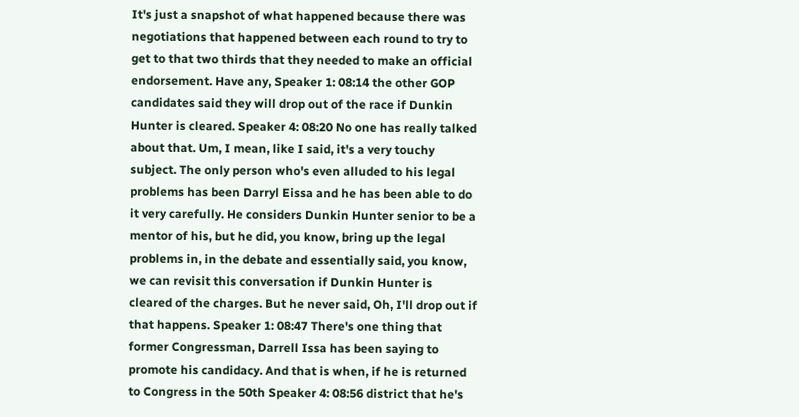It's just a snapshot of what happened because there was negotiations that happened between each round to try to get to that two thirds that they needed to make an official endorsement. Have any, Speaker 1: 08:14 the other GOP candidates said they will drop out of the race if Dunkin Hunter is cleared. Speaker 4: 08:20 No one has really talked about that. Um, I mean, like I said, it's a very touchy subject. The only person who's even alluded to his legal problems has been Darryl Eissa and he has been able to do it very carefully. He considers Dunkin Hunter senior to be a mentor of his, but he did, you know, bring up the legal problems in, in the debate and essentially said, you know, we can revisit this conversation if Dunkin Hunter is cleared of the charges. But he never said, Oh, I'll drop out if that happens. Speaker 1: 08:47 There's one thing that former Congressman, Darrell Issa has been saying to promote his candidacy. And that is when, if he is returned to Congress in the 50th Speaker 4: 08:56 district that he's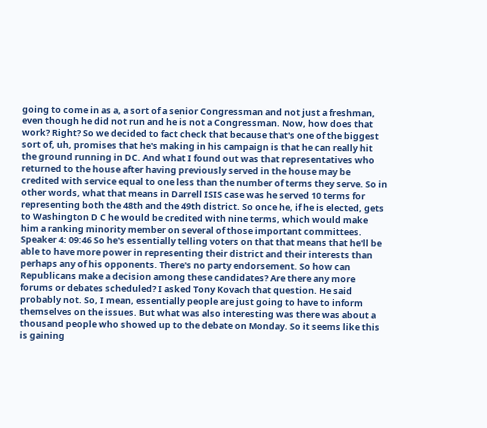going to come in as a, a sort of a senior Congressman and not just a freshman, even though he did not run and he is not a Congressman. Now, how does that work? Right? So we decided to fact check that because that's one of the biggest sort of, uh, promises that he's making in his campaign is that he can really hit the ground running in DC. And what I found out was that representatives who returned to the house after having previously served in the house may be credited with service equal to one less than the number of terms they serve. So in other words, what that means in Darrell ISIS case was he served 10 terms for representing both the 48th and the 49th district. So once he, if he is elected, gets to Washington D C he would be credited with nine terms, which would make him a ranking minority member on several of those important committees. Speaker 4: 09:46 So he's essentially telling voters on that that means that he'll be able to have more power in representing their district and their interests than perhaps any of his opponents. There's no party endorsement. So how can Republicans make a decision among these candidates? Are there any more forums or debates scheduled? I asked Tony Kovach that question. He said probably not. So, I mean, essentially people are just going to have to inform themselves on the issues. But what was also interesting was there was about a thousand people who showed up to the debate on Monday. So it seems like this is gaining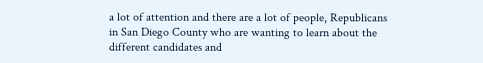a lot of attention and there are a lot of people, Republicans in San Diego County who are wanting to learn about the different candidates and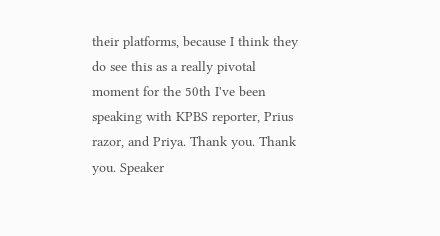their platforms, because I think they do see this as a really pivotal moment for the 50th I've been speaking with KPBS reporter, Prius razor, and Priya. Thank you. Thank you. Speaker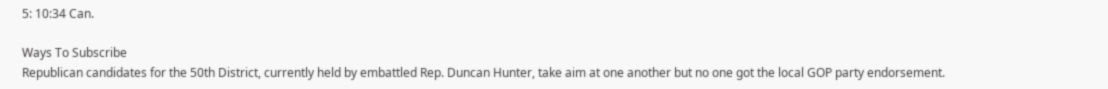5: 10:34 Can.

Ways To Subscribe
Republican candidates for the 50th District, currently held by embattled Rep. Duncan Hunter, take aim at one another but no one got the local GOP party endorsement.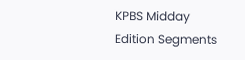KPBS Midday Edition Segments